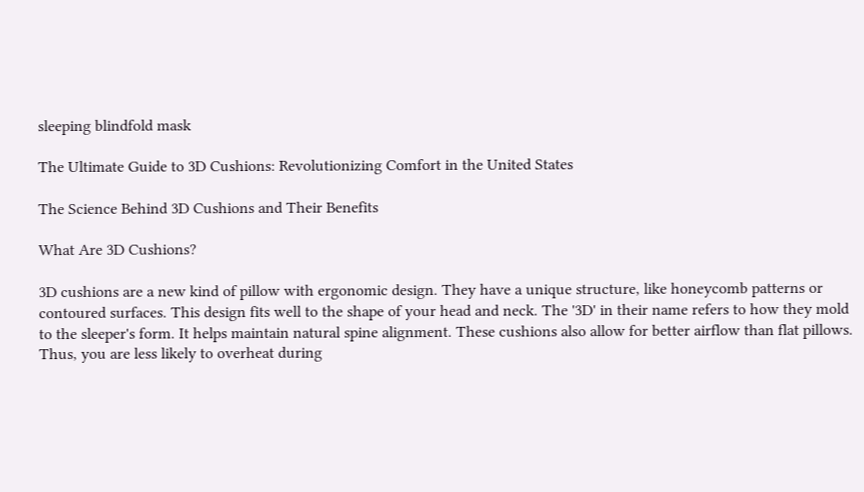sleeping blindfold mask

The Ultimate Guide to 3D Cushions: Revolutionizing Comfort in the United States

The Science Behind 3D Cushions and Their Benefits

What Are 3D Cushions?

3D cushions are a new kind of pillow with ergonomic design. They have a unique structure, like honeycomb patterns or contoured surfaces. This design fits well to the shape of your head and neck. The '3D' in their name refers to how they mold to the sleeper's form. It helps maintain natural spine alignment. These cushions also allow for better airflow than flat pillows. Thus, you are less likely to overheat during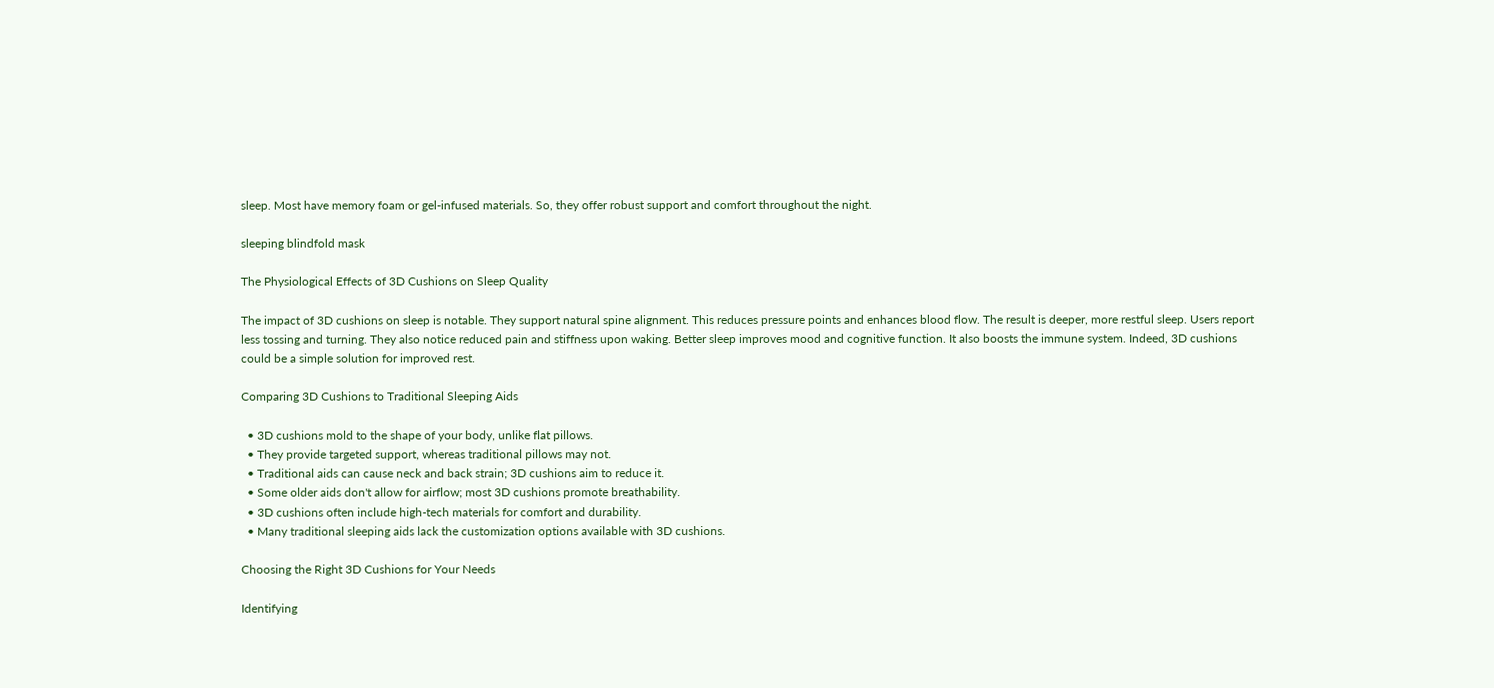sleep. Most have memory foam or gel-infused materials. So, they offer robust support and comfort throughout the night.

sleeping blindfold mask

The Physiological Effects of 3D Cushions on Sleep Quality

The impact of 3D cushions on sleep is notable. They support natural spine alignment. This reduces pressure points and enhances blood flow. The result is deeper, more restful sleep. Users report less tossing and turning. They also notice reduced pain and stiffness upon waking. Better sleep improves mood and cognitive function. It also boosts the immune system. Indeed, 3D cushions could be a simple solution for improved rest.

Comparing 3D Cushions to Traditional Sleeping Aids

  • 3D cushions mold to the shape of your body, unlike flat pillows.
  • They provide targeted support, whereas traditional pillows may not.
  • Traditional aids can cause neck and back strain; 3D cushions aim to reduce it.
  • Some older aids don't allow for airflow; most 3D cushions promote breathability.
  • 3D cushions often include high-tech materials for comfort and durability.
  • Many traditional sleeping aids lack the customization options available with 3D cushions.

Choosing the Right 3D Cushions for Your Needs

Identifying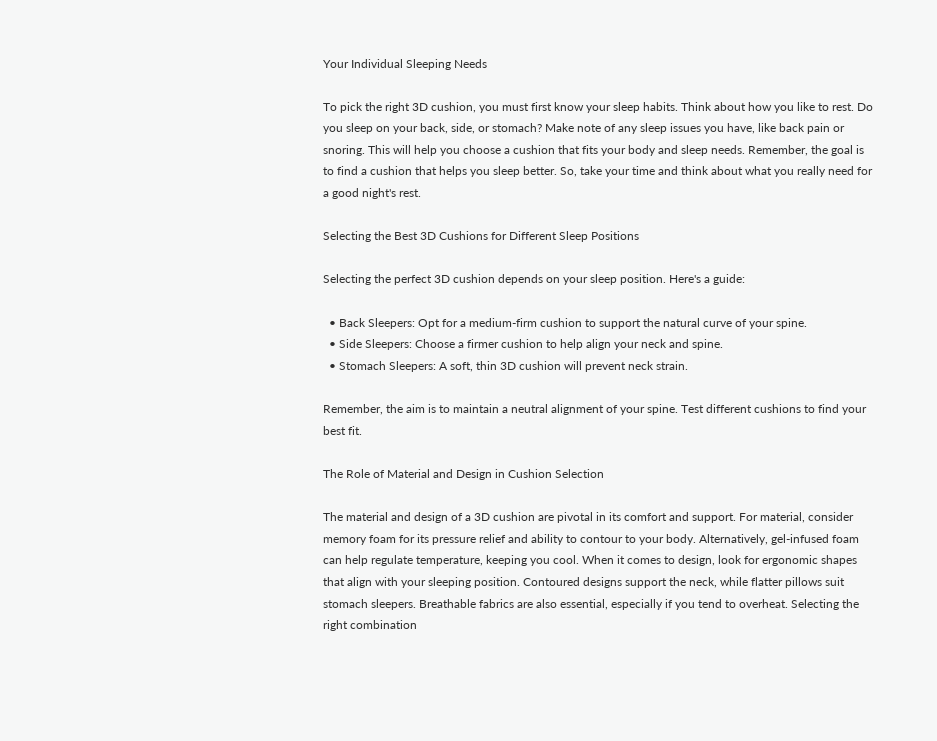Your Individual Sleeping Needs

To pick the right 3D cushion, you must first know your sleep habits. Think about how you like to rest. Do you sleep on your back, side, or stomach? Make note of any sleep issues you have, like back pain or snoring. This will help you choose a cushion that fits your body and sleep needs. Remember, the goal is to find a cushion that helps you sleep better. So, take your time and think about what you really need for a good night's rest.

Selecting the Best 3D Cushions for Different Sleep Positions

Selecting the perfect 3D cushion depends on your sleep position. Here's a guide:

  • Back Sleepers: Opt for a medium-firm cushion to support the natural curve of your spine.
  • Side Sleepers: Choose a firmer cushion to help align your neck and spine.
  • Stomach Sleepers: A soft, thin 3D cushion will prevent neck strain.

Remember, the aim is to maintain a neutral alignment of your spine. Test different cushions to find your best fit.

The Role of Material and Design in Cushion Selection

The material and design of a 3D cushion are pivotal in its comfort and support. For material, consider memory foam for its pressure relief and ability to contour to your body. Alternatively, gel-infused foam can help regulate temperature, keeping you cool. When it comes to design, look for ergonomic shapes that align with your sleeping position. Contoured designs support the neck, while flatter pillows suit stomach sleepers. Breathable fabrics are also essential, especially if you tend to overheat. Selecting the right combination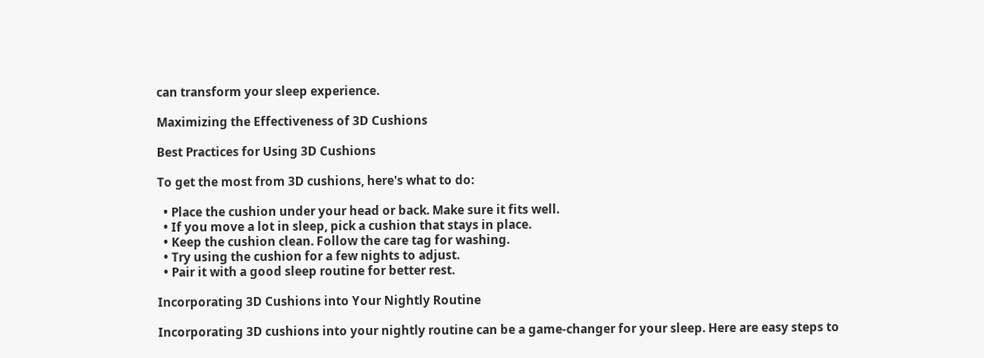can transform your sleep experience.

Maximizing the Effectiveness of 3D Cushions

Best Practices for Using 3D Cushions

To get the most from 3D cushions, here's what to do:

  • Place the cushion under your head or back. Make sure it fits well.
  • If you move a lot in sleep, pick a cushion that stays in place.
  • Keep the cushion clean. Follow the care tag for washing.
  • Try using the cushion for a few nights to adjust.
  • Pair it with a good sleep routine for better rest.

Incorporating 3D Cushions into Your Nightly Routine

Incorporating 3D cushions into your nightly routine can be a game-changer for your sleep. Here are easy steps to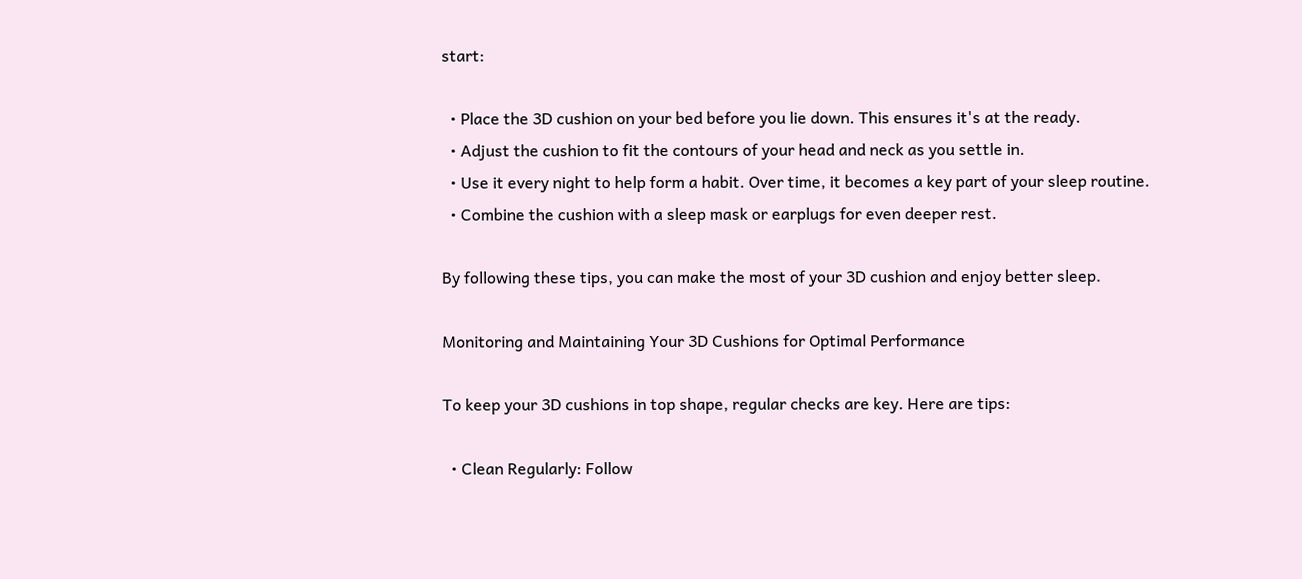start:

  • Place the 3D cushion on your bed before you lie down. This ensures it's at the ready.
  • Adjust the cushion to fit the contours of your head and neck as you settle in.
  • Use it every night to help form a habit. Over time, it becomes a key part of your sleep routine.
  • Combine the cushion with a sleep mask or earplugs for even deeper rest.

By following these tips, you can make the most of your 3D cushion and enjoy better sleep.

Monitoring and Maintaining Your 3D Cushions for Optimal Performance

To keep your 3D cushions in top shape, regular checks are key. Here are tips:

  • Clean Regularly: Follow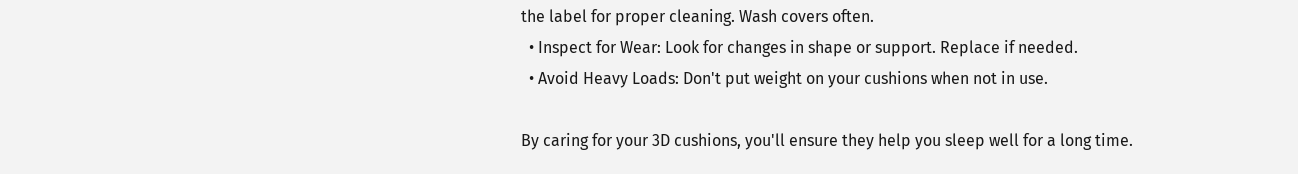the label for proper cleaning. Wash covers often.
  • Inspect for Wear: Look for changes in shape or support. Replace if needed.
  • Avoid Heavy Loads: Don't put weight on your cushions when not in use.

By caring for your 3D cushions, you'll ensure they help you sleep well for a long time.